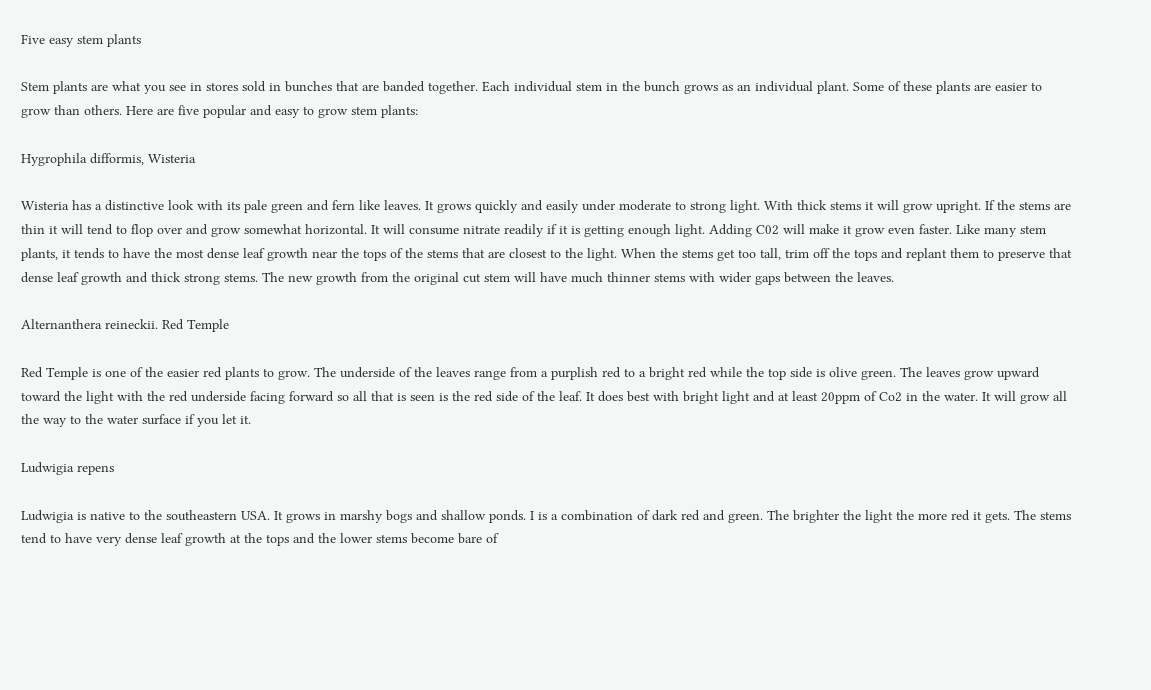Five easy stem plants

Stem plants are what you see in stores sold in bunches that are banded together. Each individual stem in the bunch grows as an individual plant. Some of these plants are easier to grow than others. Here are five popular and easy to grow stem plants:

Hygrophila difformis, Wisteria

Wisteria has a distinctive look with its pale green and fern like leaves. It grows quickly and easily under moderate to strong light. With thick stems it will grow upright. If the stems are thin it will tend to flop over and grow somewhat horizontal. It will consume nitrate readily if it is getting enough light. Adding C02 will make it grow even faster. Like many stem plants, it tends to have the most dense leaf growth near the tops of the stems that are closest to the light. When the stems get too tall, trim off the tops and replant them to preserve that dense leaf growth and thick strong stems. The new growth from the original cut stem will have much thinner stems with wider gaps between the leaves.

Alternanthera reineckii. Red Temple

Red Temple is one of the easier red plants to grow. The underside of the leaves range from a purplish red to a bright red while the top side is olive green. The leaves grow upward toward the light with the red underside facing forward so all that is seen is the red side of the leaf. It does best with bright light and at least 20ppm of Co2 in the water. It will grow all the way to the water surface if you let it.

Ludwigia repens

Ludwigia is native to the southeastern USA. It grows in marshy bogs and shallow ponds. I is a combination of dark red and green. The brighter the light the more red it gets. The stems tend to have very dense leaf growth at the tops and the lower stems become bare of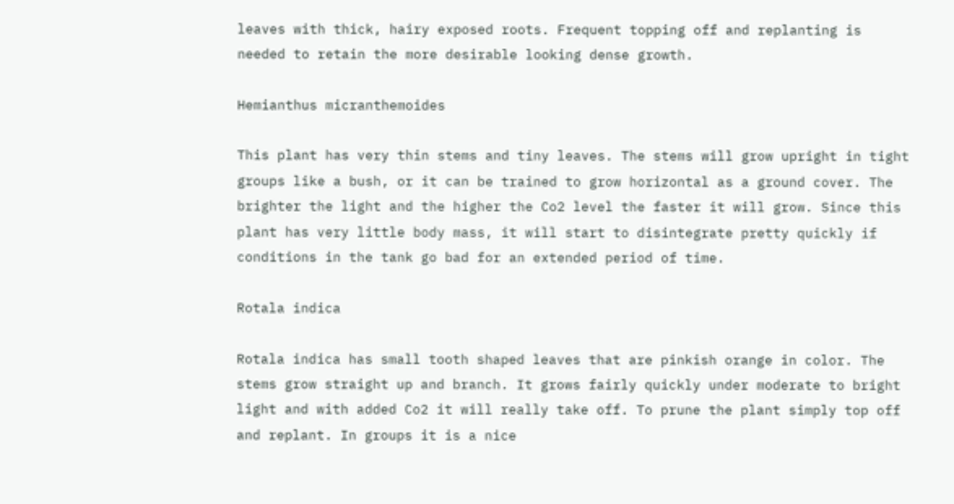leaves with thick, hairy exposed roots. Frequent topping off and replanting is needed to retain the more desirable looking dense growth.

Hemianthus micranthemoides

This plant has very thin stems and tiny leaves. The stems will grow upright in tight groups like a bush, or it can be trained to grow horizontal as a ground cover. The brighter the light and the higher the Co2 level the faster it will grow. Since this plant has very little body mass, it will start to disintegrate pretty quickly if conditions in the tank go bad for an extended period of time.

Rotala indica

Rotala indica has small tooth shaped leaves that are pinkish orange in color. The stems grow straight up and branch. It grows fairly quickly under moderate to bright light and with added Co2 it will really take off. To prune the plant simply top off and replant. In groups it is a nice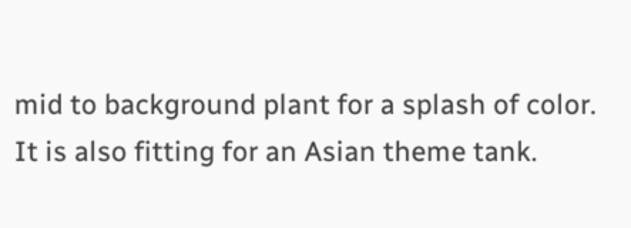mid to background plant for a splash of color. It is also fitting for an Asian theme tank.